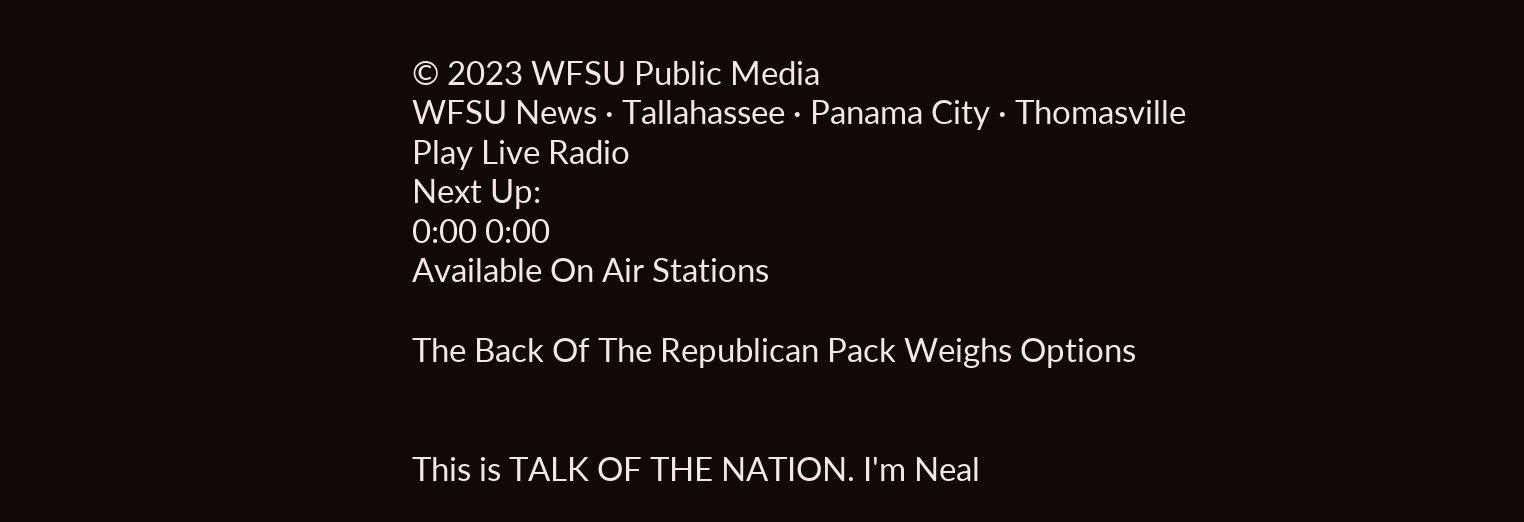© 2023 WFSU Public Media
WFSU News · Tallahassee · Panama City · Thomasville
Play Live Radio
Next Up:
0:00 0:00
Available On Air Stations

The Back Of The Republican Pack Weighs Options


This is TALK OF THE NATION. I'm Neal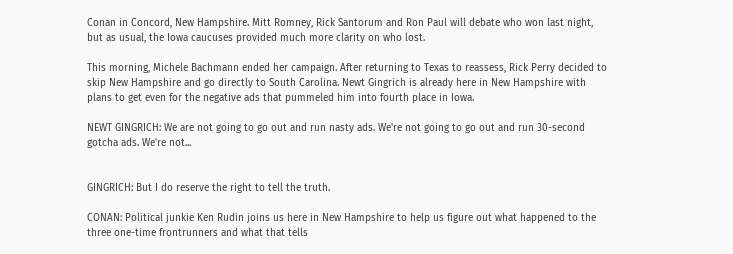Conan in Concord, New Hampshire. Mitt Romney, Rick Santorum and Ron Paul will debate who won last night, but as usual, the Iowa caucuses provided much more clarity on who lost.

This morning, Michele Bachmann ended her campaign. After returning to Texas to reassess, Rick Perry decided to skip New Hampshire and go directly to South Carolina. Newt Gingrich is already here in New Hampshire with plans to get even for the negative ads that pummeled him into fourth place in Iowa.

NEWT GINGRICH: We are not going to go out and run nasty ads. We're not going to go out and run 30-second gotcha ads. We're not...


GINGRICH: But I do reserve the right to tell the truth.

CONAN: Political junkie Ken Rudin joins us here in New Hampshire to help us figure out what happened to the three one-time frontrunners and what that tells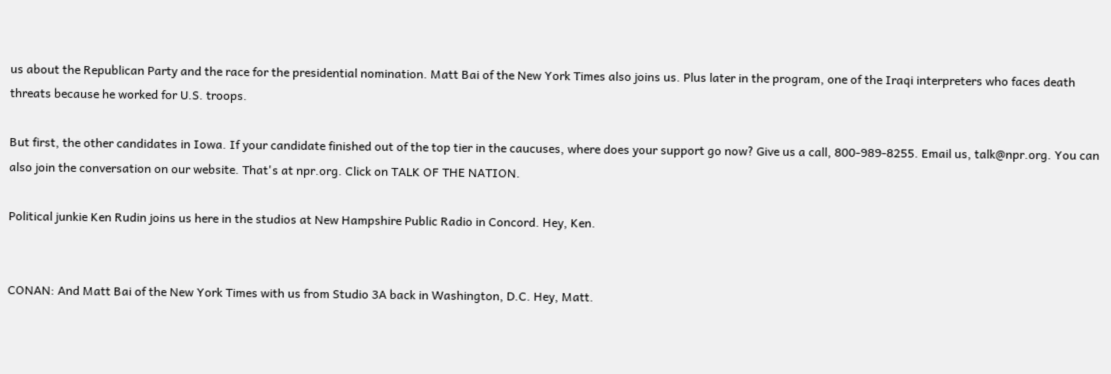us about the Republican Party and the race for the presidential nomination. Matt Bai of the New York Times also joins us. Plus later in the program, one of the Iraqi interpreters who faces death threats because he worked for U.S. troops.

But first, the other candidates in Iowa. If your candidate finished out of the top tier in the caucuses, where does your support go now? Give us a call, 800-989-8255. Email us, talk@npr.org. You can also join the conversation on our website. That's at npr.org. Click on TALK OF THE NATION.

Political junkie Ken Rudin joins us here in the studios at New Hampshire Public Radio in Concord. Hey, Ken.


CONAN: And Matt Bai of the New York Times with us from Studio 3A back in Washington, D.C. Hey, Matt.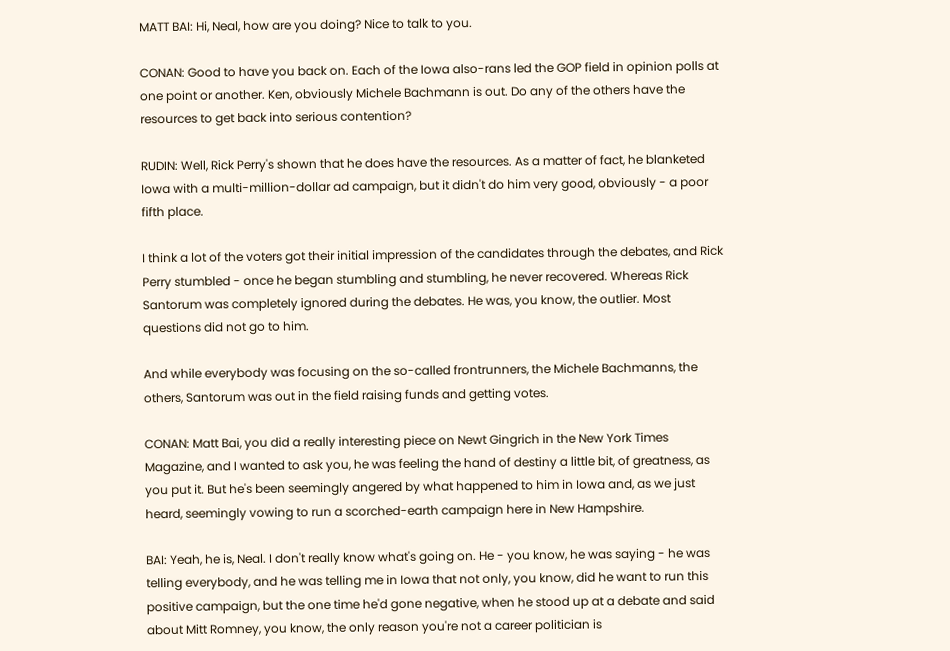MATT BAI: Hi, Neal, how are you doing? Nice to talk to you.

CONAN: Good to have you back on. Each of the Iowa also-rans led the GOP field in opinion polls at one point or another. Ken, obviously Michele Bachmann is out. Do any of the others have the resources to get back into serious contention?

RUDIN: Well, Rick Perry's shown that he does have the resources. As a matter of fact, he blanketed Iowa with a multi-million-dollar ad campaign, but it didn't do him very good, obviously - a poor fifth place.

I think a lot of the voters got their initial impression of the candidates through the debates, and Rick Perry stumbled - once he began stumbling and stumbling, he never recovered. Whereas Rick Santorum was completely ignored during the debates. He was, you know, the outlier. Most questions did not go to him.

And while everybody was focusing on the so-called frontrunners, the Michele Bachmanns, the others, Santorum was out in the field raising funds and getting votes.

CONAN: Matt Bai, you did a really interesting piece on Newt Gingrich in the New York Times Magazine, and I wanted to ask you, he was feeling the hand of destiny a little bit, of greatness, as you put it. But he's been seemingly angered by what happened to him in Iowa and, as we just heard, seemingly vowing to run a scorched-earth campaign here in New Hampshire.

BAI: Yeah, he is, Neal. I don't really know what's going on. He - you know, he was saying - he was telling everybody, and he was telling me in Iowa that not only, you know, did he want to run this positive campaign, but the one time he'd gone negative, when he stood up at a debate and said about Mitt Romney, you know, the only reason you're not a career politician is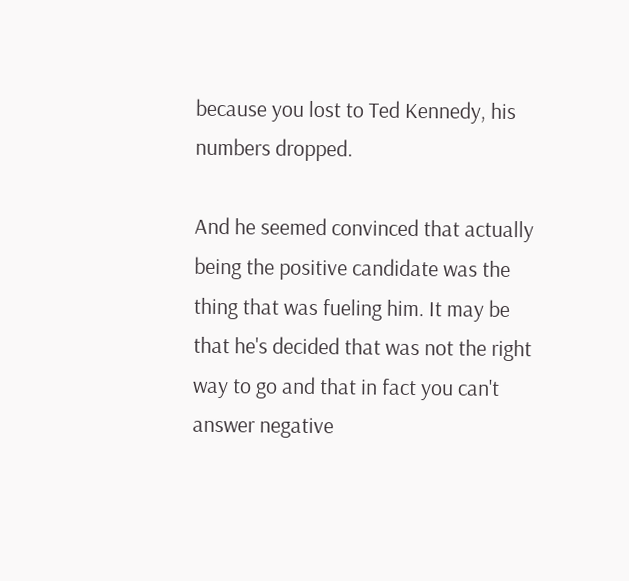because you lost to Ted Kennedy, his numbers dropped.

And he seemed convinced that actually being the positive candidate was the thing that was fueling him. It may be that he's decided that was not the right way to go and that in fact you can't answer negative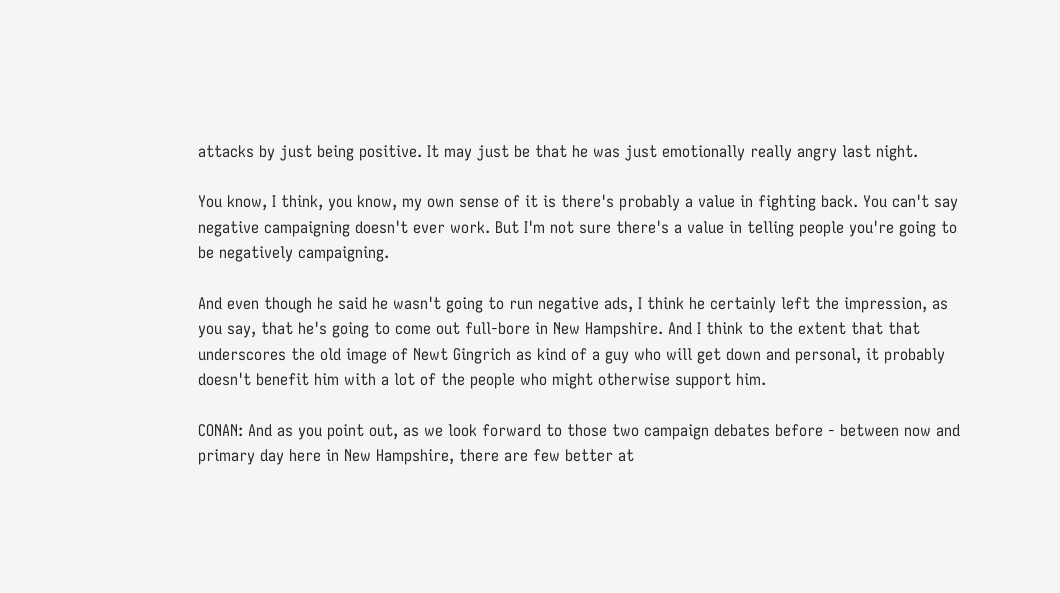attacks by just being positive. It may just be that he was just emotionally really angry last night.

You know, I think, you know, my own sense of it is there's probably a value in fighting back. You can't say negative campaigning doesn't ever work. But I'm not sure there's a value in telling people you're going to be negatively campaigning.

And even though he said he wasn't going to run negative ads, I think he certainly left the impression, as you say, that he's going to come out full-bore in New Hampshire. And I think to the extent that that underscores the old image of Newt Gingrich as kind of a guy who will get down and personal, it probably doesn't benefit him with a lot of the people who might otherwise support him.

CONAN: And as you point out, as we look forward to those two campaign debates before - between now and primary day here in New Hampshire, there are few better at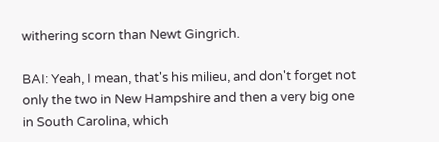withering scorn than Newt Gingrich.

BAI: Yeah, I mean, that's his milieu, and don't forget not only the two in New Hampshire and then a very big one in South Carolina, which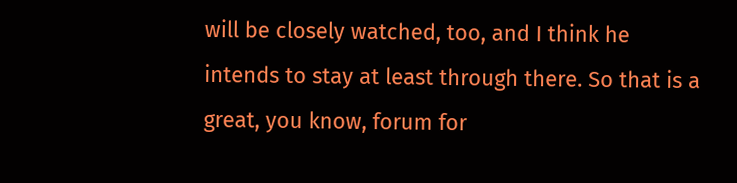will be closely watched, too, and I think he intends to stay at least through there. So that is a great, you know, forum for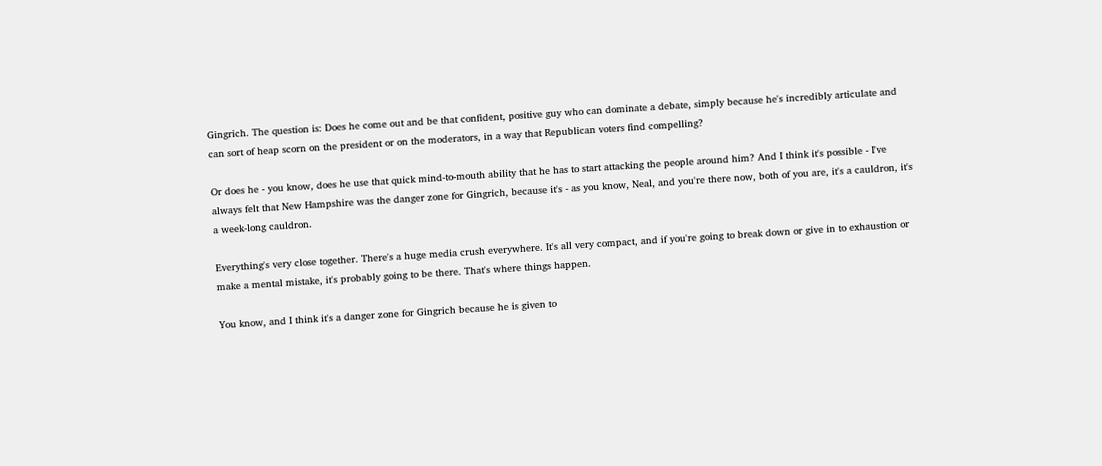Gingrich. The question is: Does he come out and be that confident, positive guy who can dominate a debate, simply because he's incredibly articulate and can sort of heap scorn on the president or on the moderators, in a way that Republican voters find compelling?

Or does he - you know, does he use that quick mind-to-mouth ability that he has to start attacking the people around him? And I think it's possible - I've always felt that New Hampshire was the danger zone for Gingrich, because it's - as you know, Neal, and you're there now, both of you are, it's a cauldron, it's a week-long cauldron.

Everything's very close together. There's a huge media crush everywhere. It's all very compact, and if you're going to break down or give in to exhaustion or make a mental mistake, it's probably going to be there. That's where things happen.

You know, and I think it's a danger zone for Gingrich because he is given to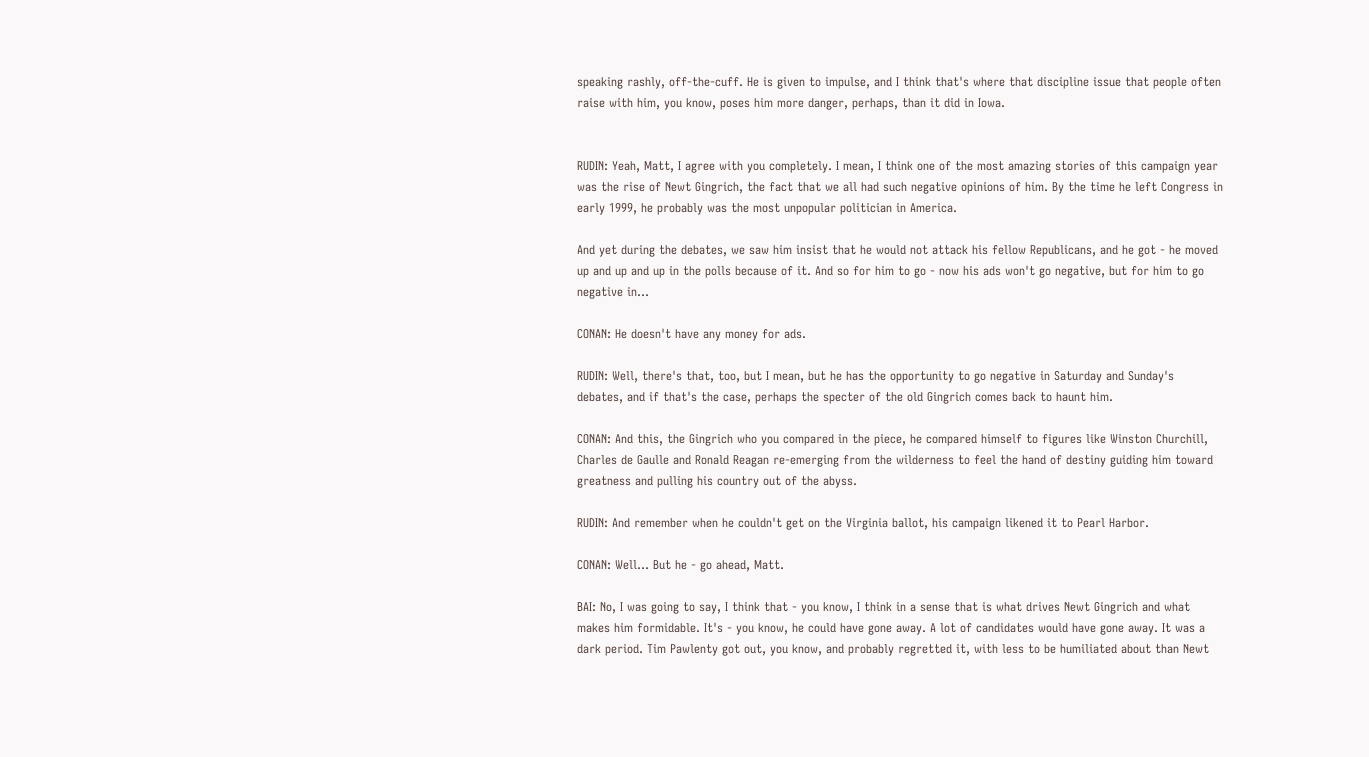speaking rashly, off-the-cuff. He is given to impulse, and I think that's where that discipline issue that people often raise with him, you know, poses him more danger, perhaps, than it did in Iowa.


RUDIN: Yeah, Matt, I agree with you completely. I mean, I think one of the most amazing stories of this campaign year was the rise of Newt Gingrich, the fact that we all had such negative opinions of him. By the time he left Congress in early 1999, he probably was the most unpopular politician in America.

And yet during the debates, we saw him insist that he would not attack his fellow Republicans, and he got - he moved up and up and up in the polls because of it. And so for him to go - now his ads won't go negative, but for him to go negative in...

CONAN: He doesn't have any money for ads.

RUDIN: Well, there's that, too, but I mean, but he has the opportunity to go negative in Saturday and Sunday's debates, and if that's the case, perhaps the specter of the old Gingrich comes back to haunt him.

CONAN: And this, the Gingrich who you compared in the piece, he compared himself to figures like Winston Churchill, Charles de Gaulle and Ronald Reagan re-emerging from the wilderness to feel the hand of destiny guiding him toward greatness and pulling his country out of the abyss.

RUDIN: And remember when he couldn't get on the Virginia ballot, his campaign likened it to Pearl Harbor.

CONAN: Well... But he - go ahead, Matt.

BAI: No, I was going to say, I think that - you know, I think in a sense that is what drives Newt Gingrich and what makes him formidable. It's - you know, he could have gone away. A lot of candidates would have gone away. It was a dark period. Tim Pawlenty got out, you know, and probably regretted it, with less to be humiliated about than Newt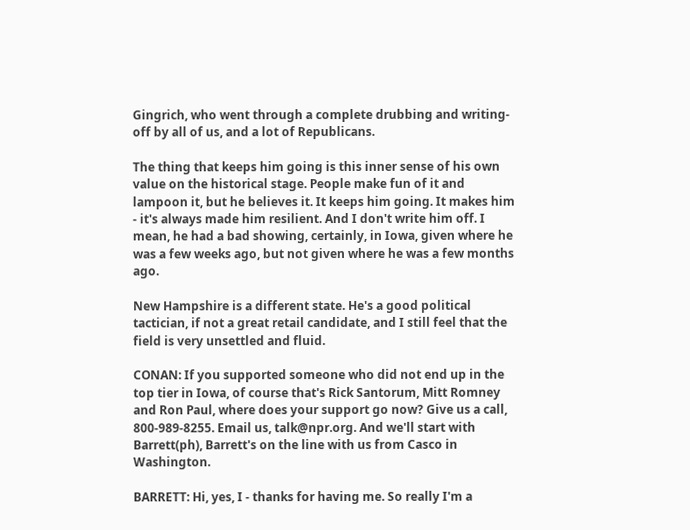Gingrich, who went through a complete drubbing and writing-off by all of us, and a lot of Republicans.

The thing that keeps him going is this inner sense of his own value on the historical stage. People make fun of it and lampoon it, but he believes it. It keeps him going. It makes him - it's always made him resilient. And I don't write him off. I mean, he had a bad showing, certainly, in Iowa, given where he was a few weeks ago, but not given where he was a few months ago.

New Hampshire is a different state. He's a good political tactician, if not a great retail candidate, and I still feel that the field is very unsettled and fluid.

CONAN: If you supported someone who did not end up in the top tier in Iowa, of course that's Rick Santorum, Mitt Romney and Ron Paul, where does your support go now? Give us a call, 800-989-8255. Email us, talk@npr.org. And we'll start with Barrett(ph), Barrett's on the line with us from Casco in Washington.

BARRETT: Hi, yes, I - thanks for having me. So really I'm a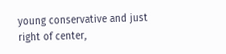young conservative and just right of center,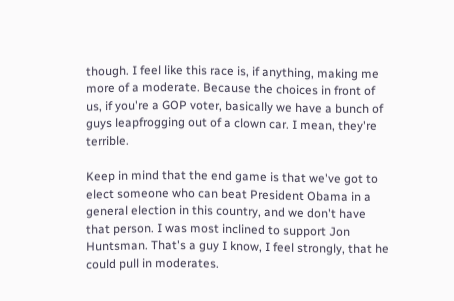though. I feel like this race is, if anything, making me more of a moderate. Because the choices in front of us, if you're a GOP voter, basically we have a bunch of guys leapfrogging out of a clown car. I mean, they're terrible.

Keep in mind that the end game is that we've got to elect someone who can beat President Obama in a general election in this country, and we don't have that person. I was most inclined to support Jon Huntsman. That's a guy I know, I feel strongly, that he could pull in moderates.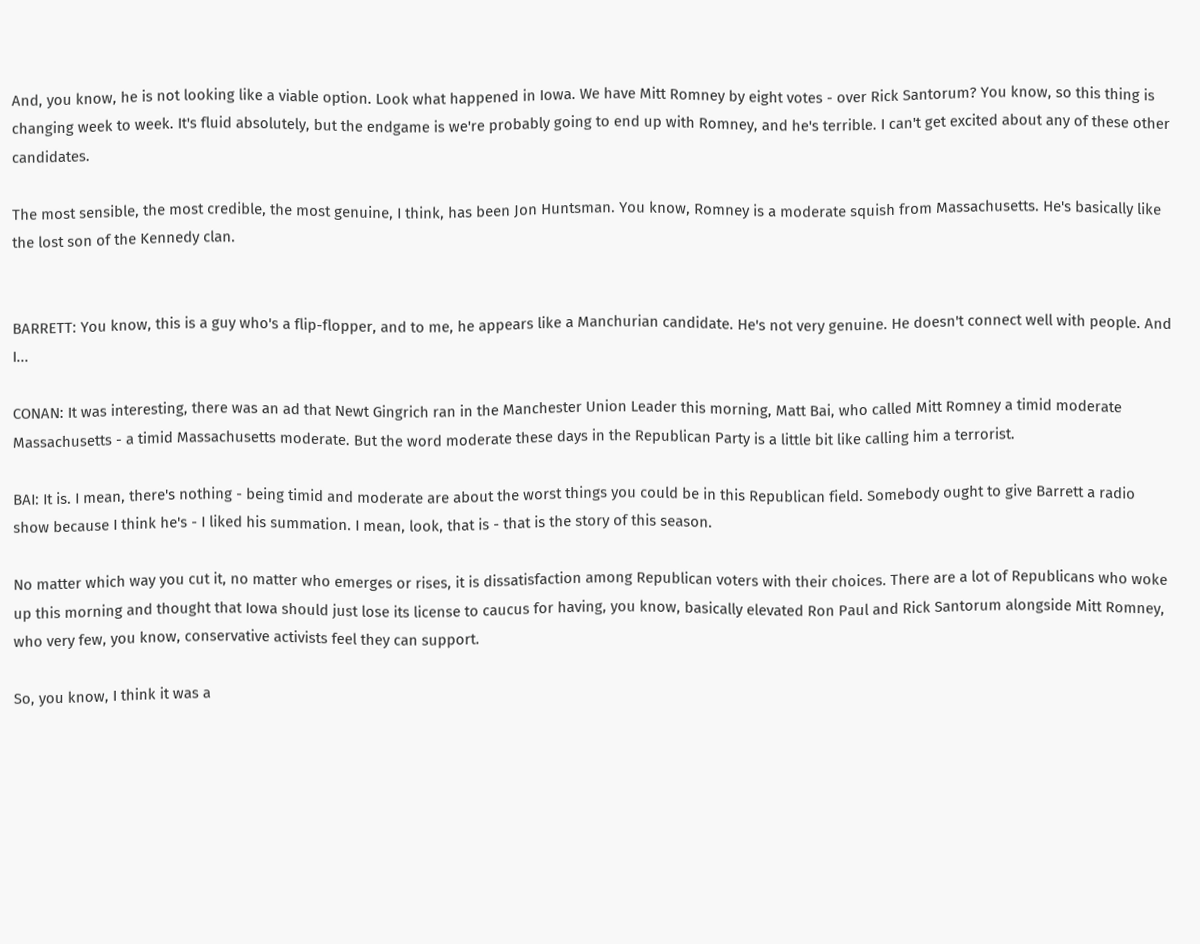And, you know, he is not looking like a viable option. Look what happened in Iowa. We have Mitt Romney by eight votes - over Rick Santorum? You know, so this thing is changing week to week. It's fluid absolutely, but the endgame is we're probably going to end up with Romney, and he's terrible. I can't get excited about any of these other candidates.

The most sensible, the most credible, the most genuine, I think, has been Jon Huntsman. You know, Romney is a moderate squish from Massachusetts. He's basically like the lost son of the Kennedy clan.


BARRETT: You know, this is a guy who's a flip-flopper, and to me, he appears like a Manchurian candidate. He's not very genuine. He doesn't connect well with people. And I...

CONAN: It was interesting, there was an ad that Newt Gingrich ran in the Manchester Union Leader this morning, Matt Bai, who called Mitt Romney a timid moderate Massachusetts - a timid Massachusetts moderate. But the word moderate these days in the Republican Party is a little bit like calling him a terrorist.

BAI: It is. I mean, there's nothing - being timid and moderate are about the worst things you could be in this Republican field. Somebody ought to give Barrett a radio show because I think he's - I liked his summation. I mean, look, that is - that is the story of this season.

No matter which way you cut it, no matter who emerges or rises, it is dissatisfaction among Republican voters with their choices. There are a lot of Republicans who woke up this morning and thought that Iowa should just lose its license to caucus for having, you know, basically elevated Ron Paul and Rick Santorum alongside Mitt Romney, who very few, you know, conservative activists feel they can support.

So, you know, I think it was a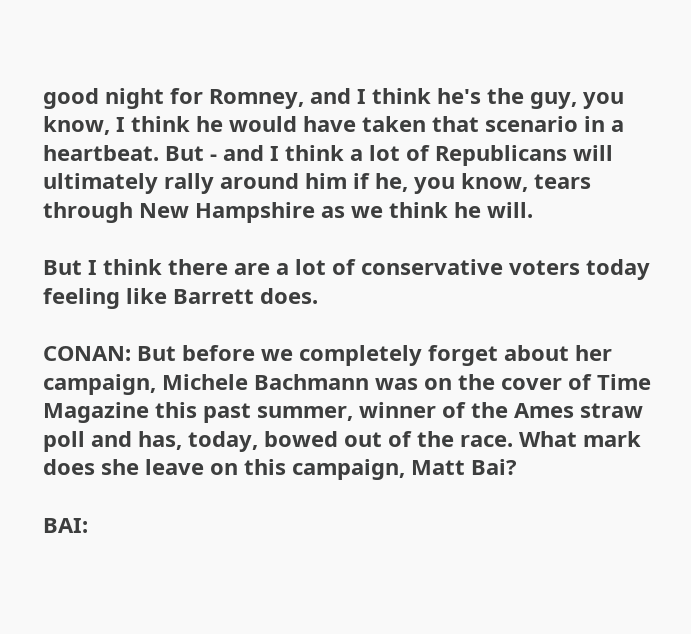good night for Romney, and I think he's the guy, you know, I think he would have taken that scenario in a heartbeat. But - and I think a lot of Republicans will ultimately rally around him if he, you know, tears through New Hampshire as we think he will.

But I think there are a lot of conservative voters today feeling like Barrett does.

CONAN: But before we completely forget about her campaign, Michele Bachmann was on the cover of Time Magazine this past summer, winner of the Ames straw poll and has, today, bowed out of the race. What mark does she leave on this campaign, Matt Bai?

BAI: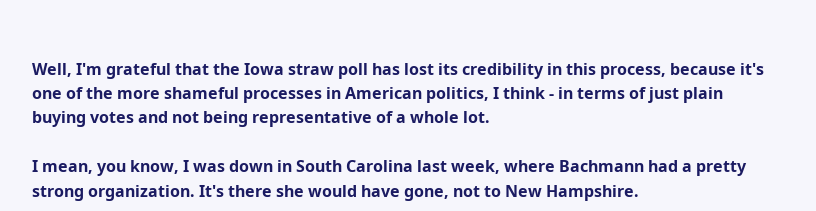Well, I'm grateful that the Iowa straw poll has lost its credibility in this process, because it's one of the more shameful processes in American politics, I think - in terms of just plain buying votes and not being representative of a whole lot.

I mean, you know, I was down in South Carolina last week, where Bachmann had a pretty strong organization. It's there she would have gone, not to New Hampshire.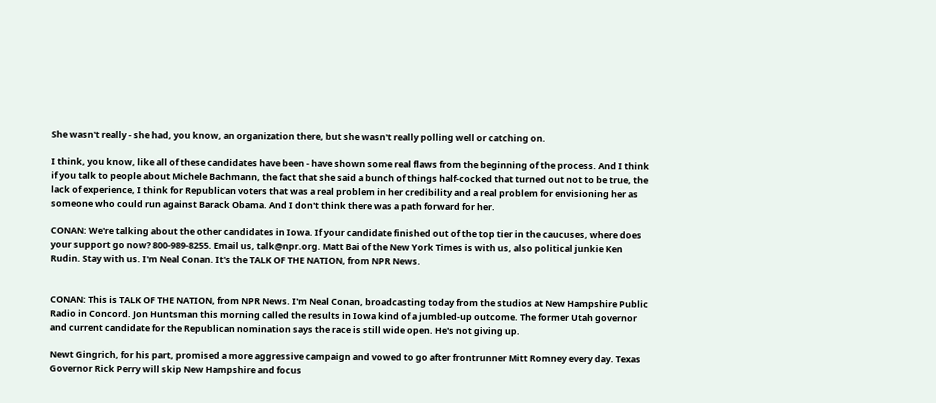She wasn't really - she had, you know, an organization there, but she wasn't really polling well or catching on.

I think, you know, like all of these candidates have been - have shown some real flaws from the beginning of the process. And I think if you talk to people about Michele Bachmann, the fact that she said a bunch of things half-cocked that turned out not to be true, the lack of experience, I think for Republican voters that was a real problem in her credibility and a real problem for envisioning her as someone who could run against Barack Obama. And I don't think there was a path forward for her.

CONAN: We're talking about the other candidates in Iowa. If your candidate finished out of the top tier in the caucuses, where does your support go now? 800-989-8255. Email us, talk@npr.org. Matt Bai of the New York Times is with us, also political junkie Ken Rudin. Stay with us. I'm Neal Conan. It's the TALK OF THE NATION, from NPR News.


CONAN: This is TALK OF THE NATION, from NPR News. I'm Neal Conan, broadcasting today from the studios at New Hampshire Public Radio in Concord. Jon Huntsman this morning called the results in Iowa kind of a jumbled-up outcome. The former Utah governor and current candidate for the Republican nomination says the race is still wide open. He's not giving up.

Newt Gingrich, for his part, promised a more aggressive campaign and vowed to go after frontrunner Mitt Romney every day. Texas Governor Rick Perry will skip New Hampshire and focus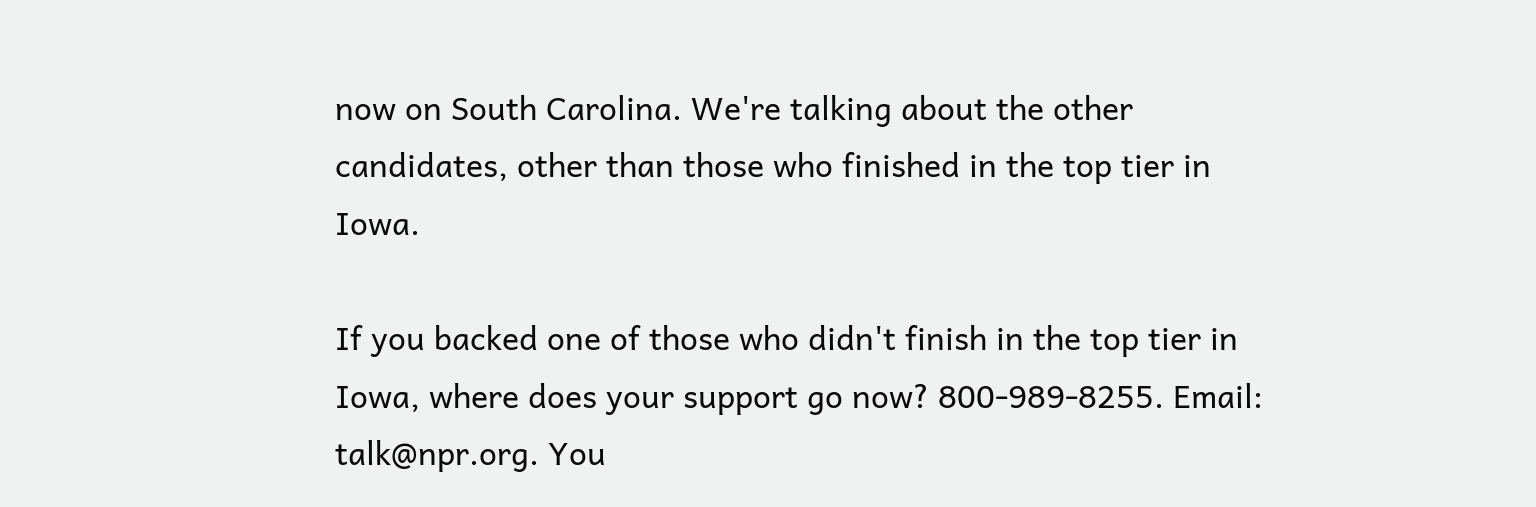now on South Carolina. We're talking about the other candidates, other than those who finished in the top tier in Iowa.

If you backed one of those who didn't finish in the top tier in Iowa, where does your support go now? 800-989-8255. Email: talk@npr.org. You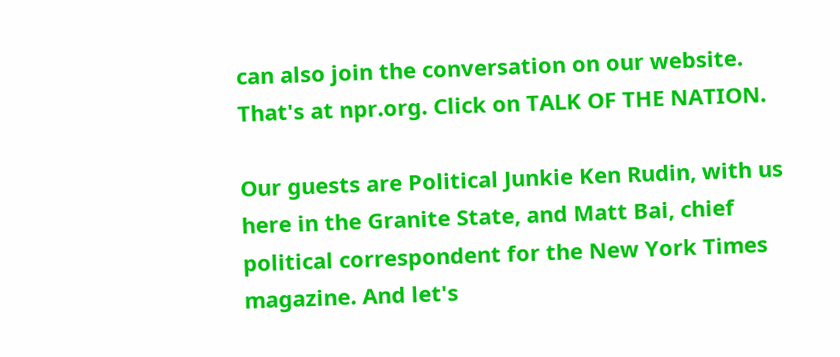can also join the conversation on our website. That's at npr.org. Click on TALK OF THE NATION.

Our guests are Political Junkie Ken Rudin, with us here in the Granite State, and Matt Bai, chief political correspondent for the New York Times magazine. And let's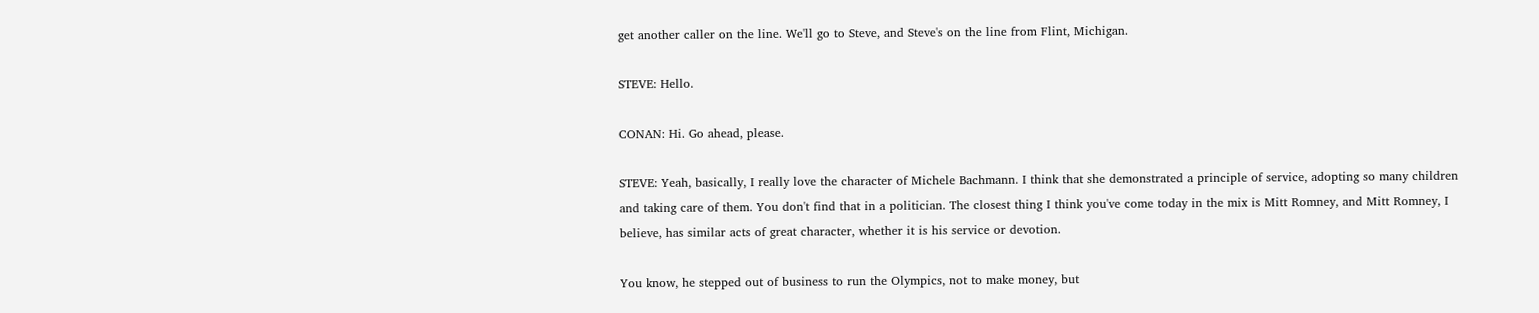get another caller on the line. We'll go to Steve, and Steve's on the line from Flint, Michigan.

STEVE: Hello.

CONAN: Hi. Go ahead, please.

STEVE: Yeah, basically, I really love the character of Michele Bachmann. I think that she demonstrated a principle of service, adopting so many children and taking care of them. You don't find that in a politician. The closest thing I think you've come today in the mix is Mitt Romney, and Mitt Romney, I believe, has similar acts of great character, whether it is his service or devotion.

You know, he stepped out of business to run the Olympics, not to make money, but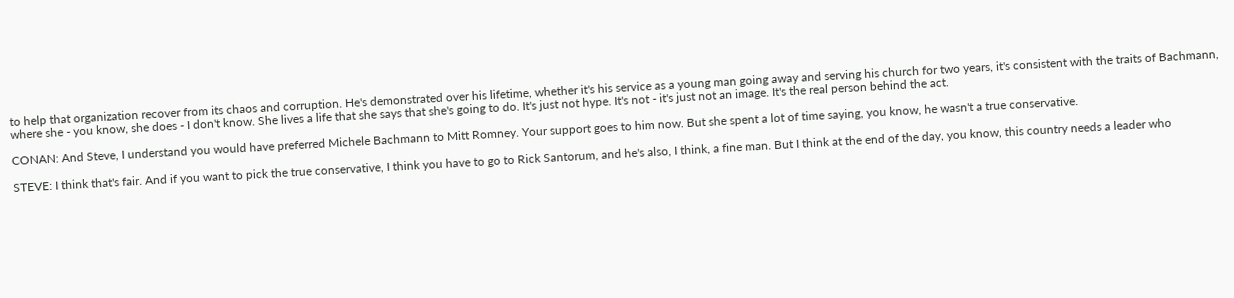to help that organization recover from its chaos and corruption. He's demonstrated over his lifetime, whether it's his service as a young man going away and serving his church for two years, it's consistent with the traits of Bachmann, where she - you know, she does - I don't know. She lives a life that she says that she's going to do. It's just not hype. It's not - it's just not an image. It's the real person behind the act.

CONAN: And Steve, I understand you would have preferred Michele Bachmann to Mitt Romney. Your support goes to him now. But she spent a lot of time saying, you know, he wasn't a true conservative.

STEVE: I think that's fair. And if you want to pick the true conservative, I think you have to go to Rick Santorum, and he's also, I think, a fine man. But I think at the end of the day, you know, this country needs a leader who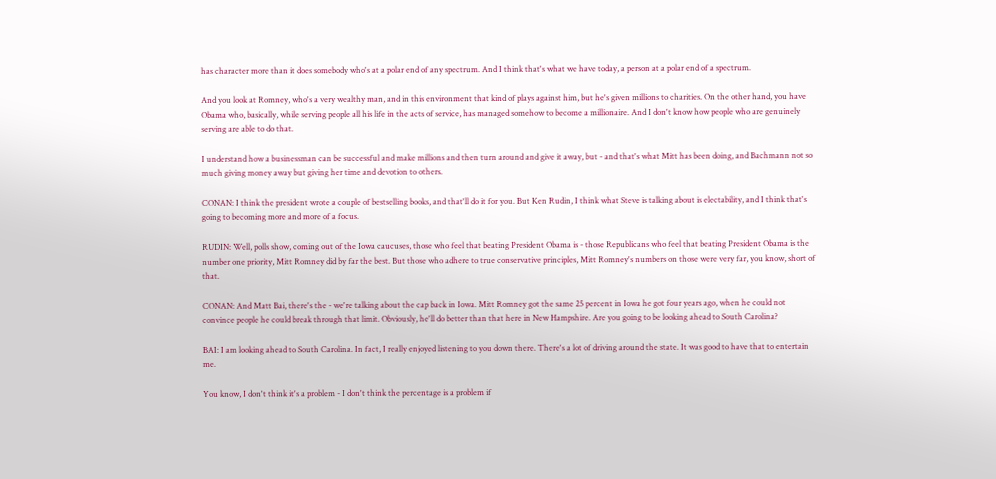has character more than it does somebody who's at a polar end of any spectrum. And I think that's what we have today, a person at a polar end of a spectrum.

And you look at Romney, who's a very wealthy man, and in this environment that kind of plays against him, but he's given millions to charities. On the other hand, you have Obama who, basically, while serving people all his life in the acts of service, has managed somehow to become a millionaire. And I don't know how people who are genuinely serving are able to do that.

I understand how a businessman can be successful and make millions and then turn around and give it away, but - and that's what Mitt has been doing, and Bachmann not so much giving money away but giving her time and devotion to others.

CONAN: I think the president wrote a couple of bestselling books, and that'll do it for you. But Ken Rudin, I think what Steve is talking about is electability, and I think that's going to becoming more and more of a focus.

RUDIN: Well, polls show, coming out of the Iowa caucuses, those who feel that beating President Obama is - those Republicans who feel that beating President Obama is the number one priority, Mitt Romney did by far the best. But those who adhere to true conservative principles, Mitt Romney's numbers on those were very far, you know, short of that.

CONAN: And Matt Bai, there's the - we're talking about the cap back in Iowa. Mitt Romney got the same 25 percent in Iowa he got four years ago, when he could not convince people he could break through that limit. Obviously, he'll do better than that here in New Hampshire. Are you going to be looking ahead to South Carolina?

BAI: I am looking ahead to South Carolina. In fact, I really enjoyed listening to you down there. There's a lot of driving around the state. It was good to have that to entertain me.

You know, I don't think it's a problem - I don't think the percentage is a problem if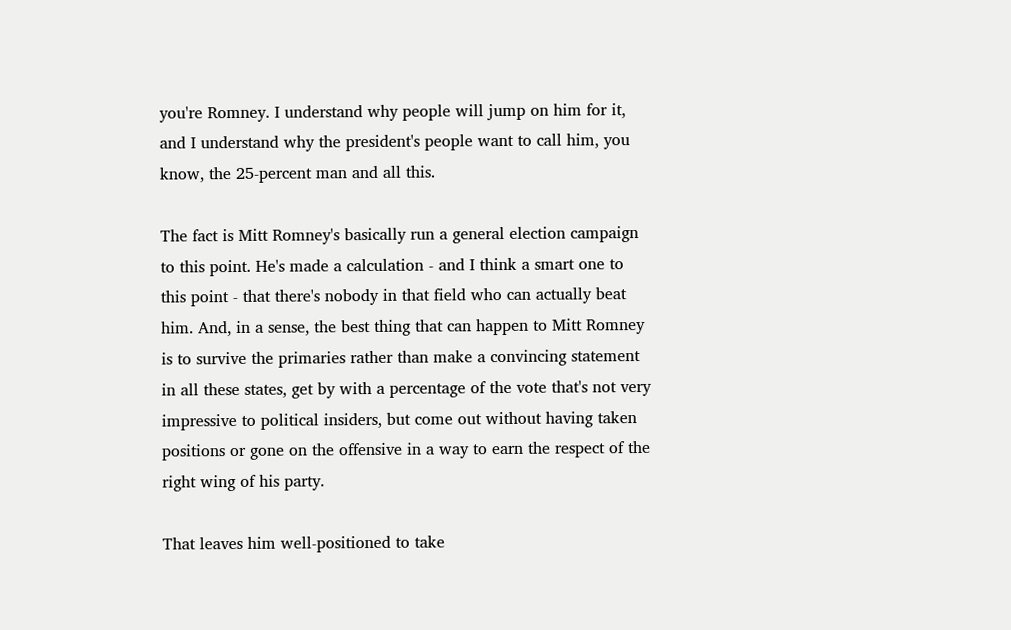you're Romney. I understand why people will jump on him for it, and I understand why the president's people want to call him, you know, the 25-percent man and all this.

The fact is Mitt Romney's basically run a general election campaign to this point. He's made a calculation - and I think a smart one to this point - that there's nobody in that field who can actually beat him. And, in a sense, the best thing that can happen to Mitt Romney is to survive the primaries rather than make a convincing statement in all these states, get by with a percentage of the vote that's not very impressive to political insiders, but come out without having taken positions or gone on the offensive in a way to earn the respect of the right wing of his party.

That leaves him well-positioned to take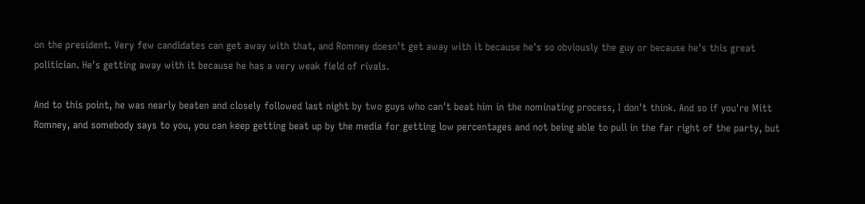on the president. Very few candidates can get away with that, and Romney doesn't get away with it because he's so obviously the guy or because he's this great politician. He's getting away with it because he has a very weak field of rivals.

And to this point, he was nearly beaten and closely followed last night by two guys who can't beat him in the nominating process, I don't think. And so if you're Mitt Romney, and somebody says to you, you can keep getting beat up by the media for getting low percentages and not being able to pull in the far right of the party, but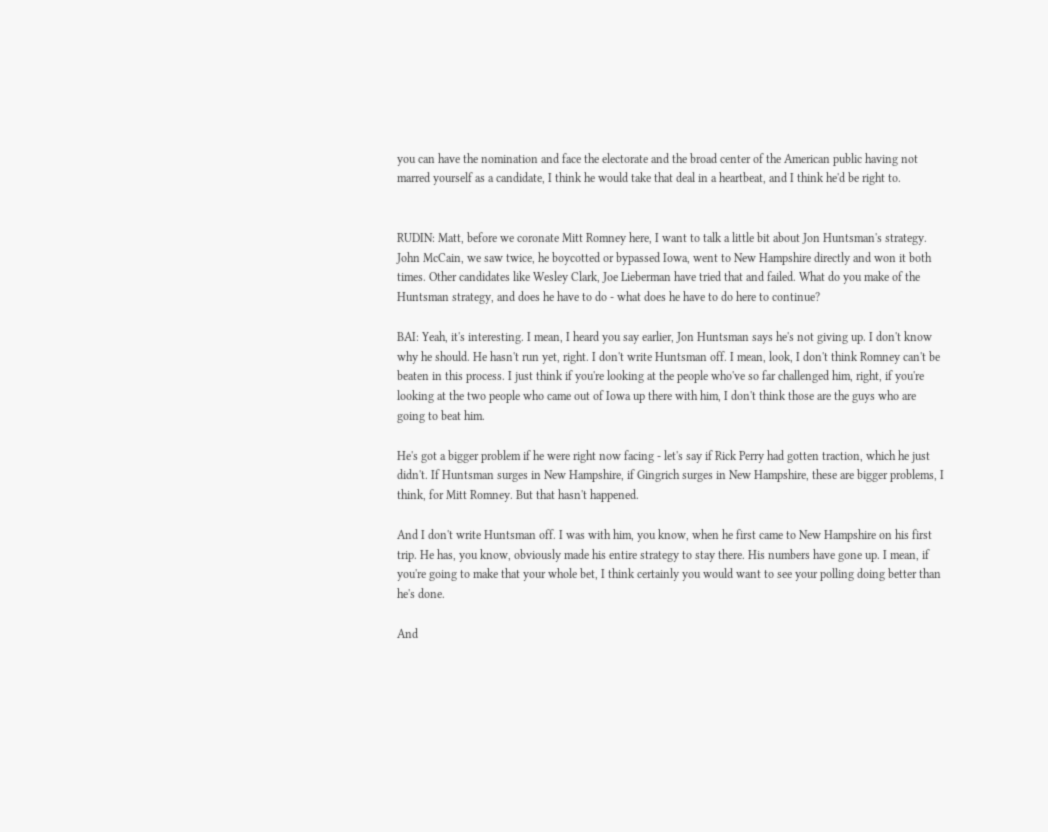you can have the nomination and face the electorate and the broad center of the American public having not marred yourself as a candidate, I think he would take that deal in a heartbeat, and I think he'd be right to.


RUDIN: Matt, before we coronate Mitt Romney here, I want to talk a little bit about Jon Huntsman's strategy. John McCain, we saw twice, he boycotted or bypassed Iowa, went to New Hampshire directly and won it both times. Other candidates like Wesley Clark, Joe Lieberman have tried that and failed. What do you make of the Huntsman strategy, and does he have to do - what does he have to do here to continue?

BAI: Yeah, it's interesting. I mean, I heard you say earlier, Jon Huntsman says he's not giving up. I don't know why he should. He hasn't run yet, right. I don't write Huntsman off. I mean, look, I don't think Romney can't be beaten in this process. I just think if you're looking at the people who've so far challenged him, right, if you're looking at the two people who came out of Iowa up there with him, I don't think those are the guys who are going to beat him.

He's got a bigger problem if he were right now facing - let's say if Rick Perry had gotten traction, which he just didn't. If Huntsman surges in New Hampshire, if Gingrich surges in New Hampshire, these are bigger problems, I think, for Mitt Romney. But that hasn't happened.

And I don't write Huntsman off. I was with him, you know, when he first came to New Hampshire on his first trip. He has, you know, obviously made his entire strategy to stay there. His numbers have gone up. I mean, if you're going to make that your whole bet, I think certainly you would want to see your polling doing better than he's done.

And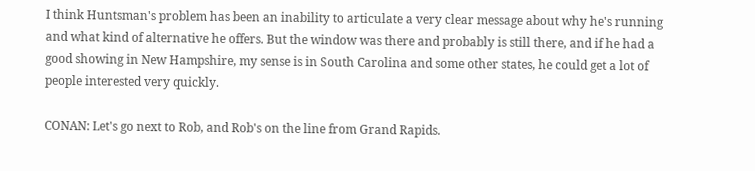I think Huntsman's problem has been an inability to articulate a very clear message about why he's running and what kind of alternative he offers. But the window was there and probably is still there, and if he had a good showing in New Hampshire, my sense is in South Carolina and some other states, he could get a lot of people interested very quickly.

CONAN: Let's go next to Rob, and Rob's on the line from Grand Rapids.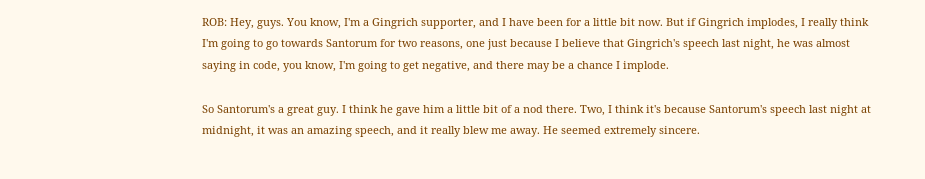ROB: Hey, guys. You know, I'm a Gingrich supporter, and I have been for a little bit now. But if Gingrich implodes, I really think I'm going to go towards Santorum for two reasons, one just because I believe that Gingrich's speech last night, he was almost saying in code, you know, I'm going to get negative, and there may be a chance I implode.

So Santorum's a great guy. I think he gave him a little bit of a nod there. Two, I think it's because Santorum's speech last night at midnight, it was an amazing speech, and it really blew me away. He seemed extremely sincere.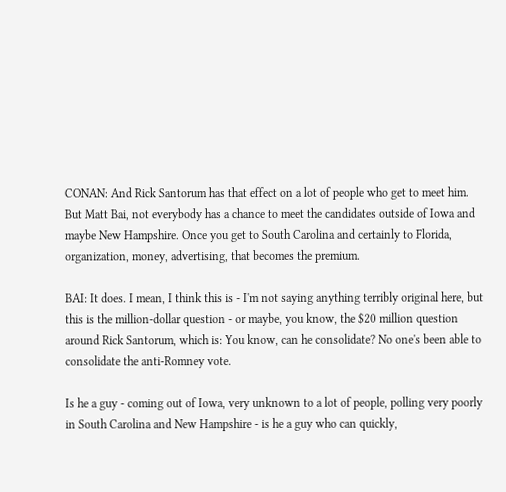CONAN: And Rick Santorum has that effect on a lot of people who get to meet him. But Matt Bai, not everybody has a chance to meet the candidates outside of Iowa and maybe New Hampshire. Once you get to South Carolina and certainly to Florida, organization, money, advertising, that becomes the premium.

BAI: It does. I mean, I think this is - I'm not saying anything terribly original here, but this is the million-dollar question - or maybe, you know, the $20 million question around Rick Santorum, which is: You know, can he consolidate? No one's been able to consolidate the anti-Romney vote.

Is he a guy - coming out of Iowa, very unknown to a lot of people, polling very poorly in South Carolina and New Hampshire - is he a guy who can quickly,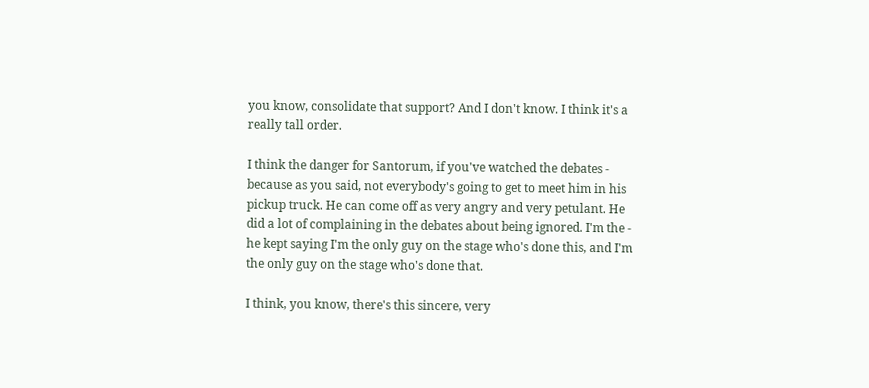you know, consolidate that support? And I don't know. I think it's a really tall order.

I think the danger for Santorum, if you've watched the debates - because as you said, not everybody's going to get to meet him in his pickup truck. He can come off as very angry and very petulant. He did a lot of complaining in the debates about being ignored. I'm the - he kept saying I'm the only guy on the stage who's done this, and I'm the only guy on the stage who's done that.

I think, you know, there's this sincere, very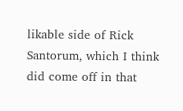likable side of Rick Santorum, which I think did come off in that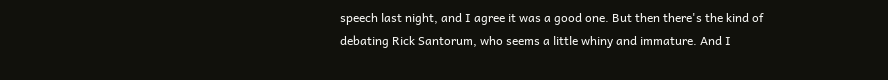speech last night, and I agree it was a good one. But then there's the kind of debating Rick Santorum, who seems a little whiny and immature. And I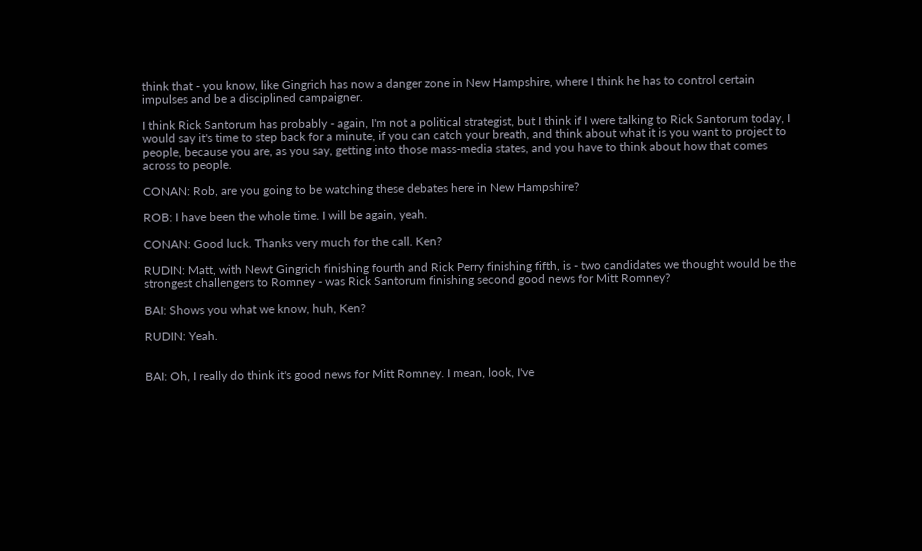think that - you know, like Gingrich has now a danger zone in New Hampshire, where I think he has to control certain impulses and be a disciplined campaigner.

I think Rick Santorum has probably - again, I'm not a political strategist, but I think if I were talking to Rick Santorum today, I would say it's time to step back for a minute, if you can catch your breath, and think about what it is you want to project to people, because you are, as you say, getting into those mass-media states, and you have to think about how that comes across to people.

CONAN: Rob, are you going to be watching these debates here in New Hampshire?

ROB: I have been the whole time. I will be again, yeah.

CONAN: Good luck. Thanks very much for the call. Ken?

RUDIN: Matt, with Newt Gingrich finishing fourth and Rick Perry finishing fifth, is - two candidates we thought would be the strongest challengers to Romney - was Rick Santorum finishing second good news for Mitt Romney?

BAI: Shows you what we know, huh, Ken?

RUDIN: Yeah.


BAI: Oh, I really do think it's good news for Mitt Romney. I mean, look, I've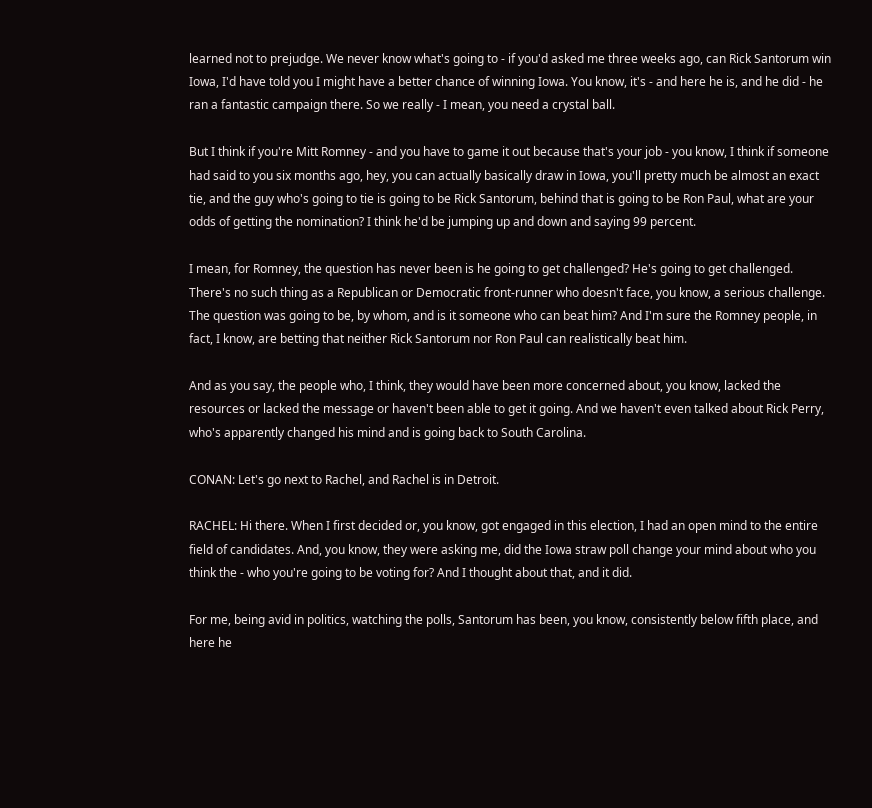learned not to prejudge. We never know what's going to - if you'd asked me three weeks ago, can Rick Santorum win Iowa, I'd have told you I might have a better chance of winning Iowa. You know, it's - and here he is, and he did - he ran a fantastic campaign there. So we really - I mean, you need a crystal ball.

But I think if you're Mitt Romney - and you have to game it out because that's your job - you know, I think if someone had said to you six months ago, hey, you can actually basically draw in Iowa, you'll pretty much be almost an exact tie, and the guy who's going to tie is going to be Rick Santorum, behind that is going to be Ron Paul, what are your odds of getting the nomination? I think he'd be jumping up and down and saying 99 percent.

I mean, for Romney, the question has never been is he going to get challenged? He's going to get challenged. There's no such thing as a Republican or Democratic front-runner who doesn't face, you know, a serious challenge. The question was going to be, by whom, and is it someone who can beat him? And I'm sure the Romney people, in fact, I know, are betting that neither Rick Santorum nor Ron Paul can realistically beat him.

And as you say, the people who, I think, they would have been more concerned about, you know, lacked the resources or lacked the message or haven't been able to get it going. And we haven't even talked about Rick Perry, who's apparently changed his mind and is going back to South Carolina.

CONAN: Let's go next to Rachel, and Rachel is in Detroit.

RACHEL: Hi there. When I first decided or, you know, got engaged in this election, I had an open mind to the entire field of candidates. And, you know, they were asking me, did the Iowa straw poll change your mind about who you think the - who you're going to be voting for? And I thought about that, and it did.

For me, being avid in politics, watching the polls, Santorum has been, you know, consistently below fifth place, and here he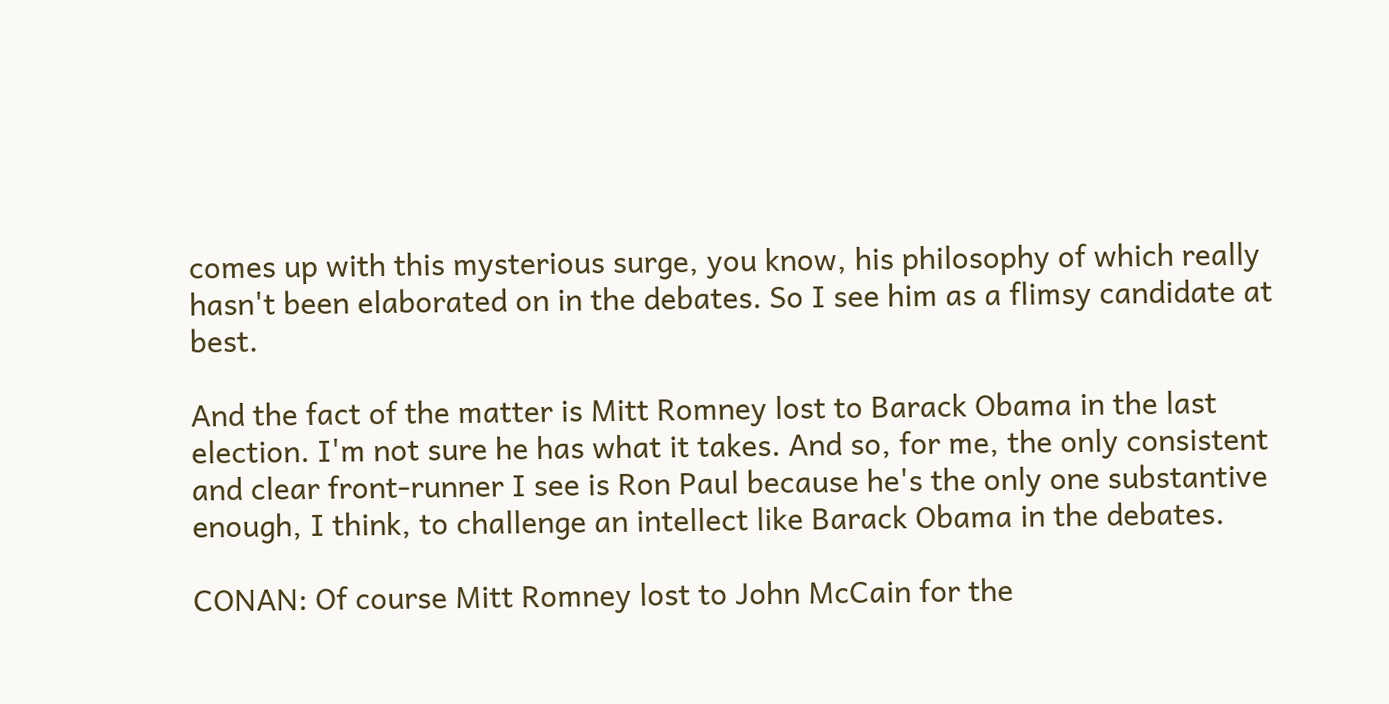comes up with this mysterious surge, you know, his philosophy of which really hasn't been elaborated on in the debates. So I see him as a flimsy candidate at best.

And the fact of the matter is Mitt Romney lost to Barack Obama in the last election. I'm not sure he has what it takes. And so, for me, the only consistent and clear front-runner I see is Ron Paul because he's the only one substantive enough, I think, to challenge an intellect like Barack Obama in the debates.

CONAN: Of course Mitt Romney lost to John McCain for the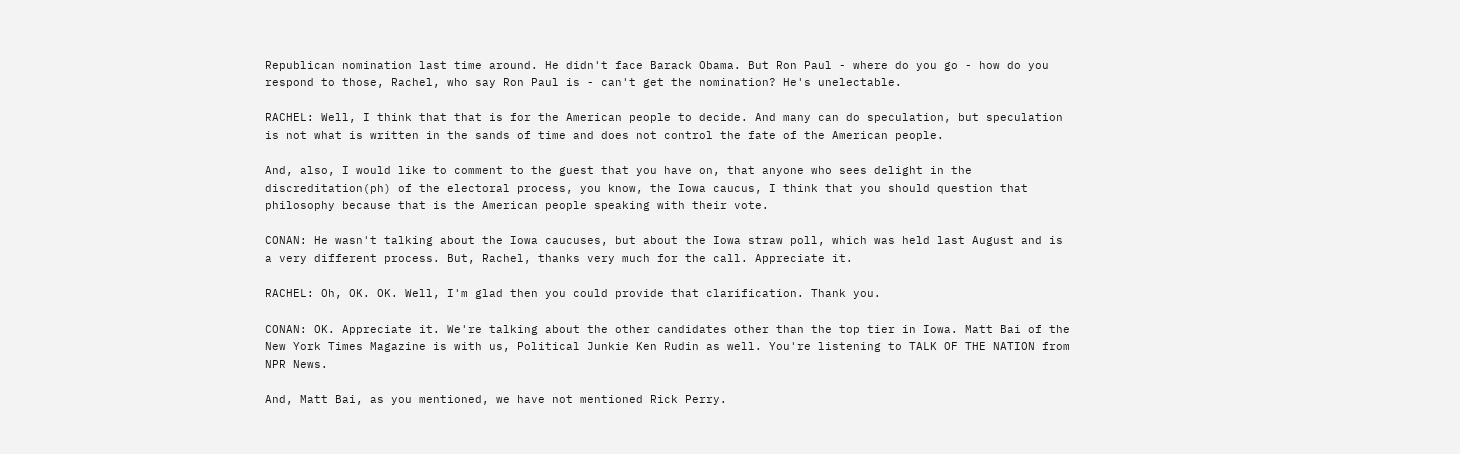Republican nomination last time around. He didn't face Barack Obama. But Ron Paul - where do you go - how do you respond to those, Rachel, who say Ron Paul is - can't get the nomination? He's unelectable.

RACHEL: Well, I think that that is for the American people to decide. And many can do speculation, but speculation is not what is written in the sands of time and does not control the fate of the American people.

And, also, I would like to comment to the guest that you have on, that anyone who sees delight in the discreditation(ph) of the electoral process, you know, the Iowa caucus, I think that you should question that philosophy because that is the American people speaking with their vote.

CONAN: He wasn't talking about the Iowa caucuses, but about the Iowa straw poll, which was held last August and is a very different process. But, Rachel, thanks very much for the call. Appreciate it.

RACHEL: Oh, OK. OK. Well, I'm glad then you could provide that clarification. Thank you.

CONAN: OK. Appreciate it. We're talking about the other candidates other than the top tier in Iowa. Matt Bai of the New York Times Magazine is with us, Political Junkie Ken Rudin as well. You're listening to TALK OF THE NATION from NPR News.

And, Matt Bai, as you mentioned, we have not mentioned Rick Perry.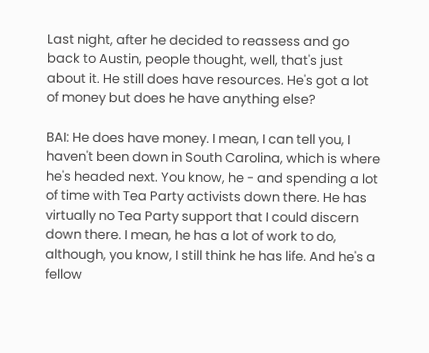Last night, after he decided to reassess and go back to Austin, people thought, well, that's just about it. He still does have resources. He's got a lot of money but does he have anything else?

BAI: He does have money. I mean, I can tell you, I haven't been down in South Carolina, which is where he's headed next. You know, he - and spending a lot of time with Tea Party activists down there. He has virtually no Tea Party support that I could discern down there. I mean, he has a lot of work to do, although, you know, I still think he has life. And he's a fellow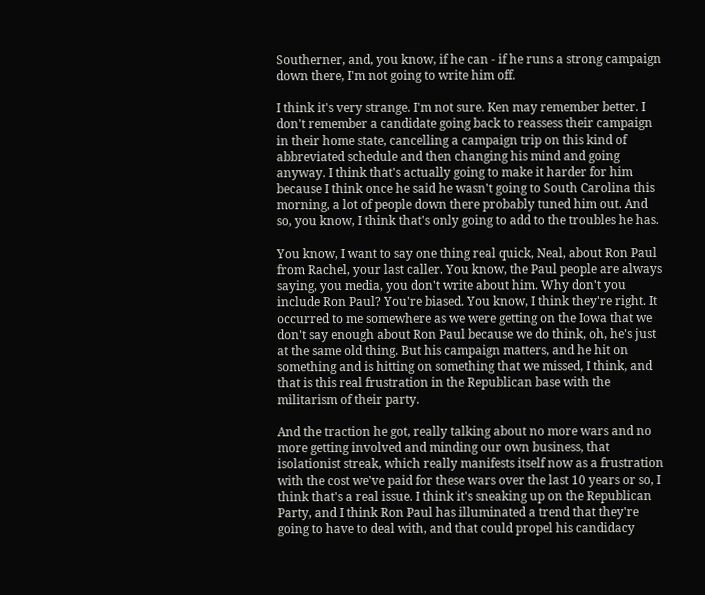Southerner, and, you know, if he can - if he runs a strong campaign down there, I'm not going to write him off.

I think it's very strange. I'm not sure. Ken may remember better. I don't remember a candidate going back to reassess their campaign in their home state, cancelling a campaign trip on this kind of abbreviated schedule and then changing his mind and going anyway. I think that's actually going to make it harder for him because I think once he said he wasn't going to South Carolina this morning, a lot of people down there probably tuned him out. And so, you know, I think that's only going to add to the troubles he has.

You know, I want to say one thing real quick, Neal, about Ron Paul from Rachel, your last caller. You know, the Paul people are always saying, you media, you don't write about him. Why don't you include Ron Paul? You're biased. You know, I think they're right. It occurred to me somewhere as we were getting on the Iowa that we don't say enough about Ron Paul because we do think, oh, he's just at the same old thing. But his campaign matters, and he hit on something and is hitting on something that we missed, I think, and that is this real frustration in the Republican base with the militarism of their party.

And the traction he got, really talking about no more wars and no more getting involved and minding our own business, that isolationist streak, which really manifests itself now as a frustration with the cost we've paid for these wars over the last 10 years or so, I think that's a real issue. I think it's sneaking up on the Republican Party, and I think Ron Paul has illuminated a trend that they're going to have to deal with, and that could propel his candidacy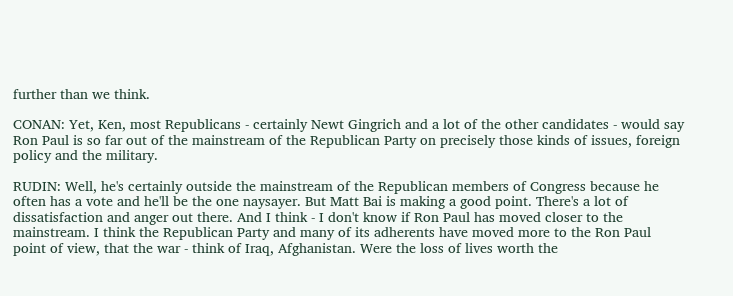further than we think.

CONAN: Yet, Ken, most Republicans - certainly Newt Gingrich and a lot of the other candidates - would say Ron Paul is so far out of the mainstream of the Republican Party on precisely those kinds of issues, foreign policy and the military.

RUDIN: Well, he's certainly outside the mainstream of the Republican members of Congress because he often has a vote and he'll be the one naysayer. But Matt Bai is making a good point. There's a lot of dissatisfaction and anger out there. And I think - I don't know if Ron Paul has moved closer to the mainstream. I think the Republican Party and many of its adherents have moved more to the Ron Paul point of view, that the war - think of Iraq, Afghanistan. Were the loss of lives worth the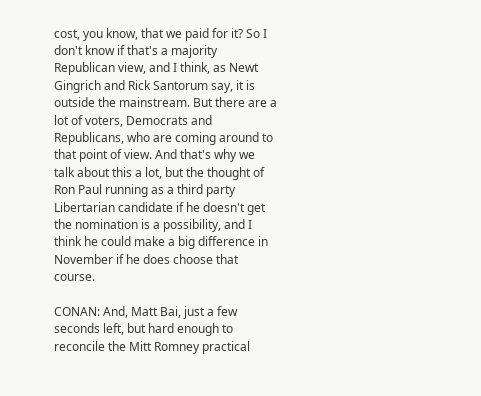cost, you know, that we paid for it? So I don't know if that's a majority Republican view, and I think, as Newt Gingrich and Rick Santorum say, it is outside the mainstream. But there are a lot of voters, Democrats and Republicans, who are coming around to that point of view. And that's why we talk about this a lot, but the thought of Ron Paul running as a third party Libertarian candidate if he doesn't get the nomination is a possibility, and I think he could make a big difference in November if he does choose that course.

CONAN: And, Matt Bai, just a few seconds left, but hard enough to reconcile the Mitt Romney practical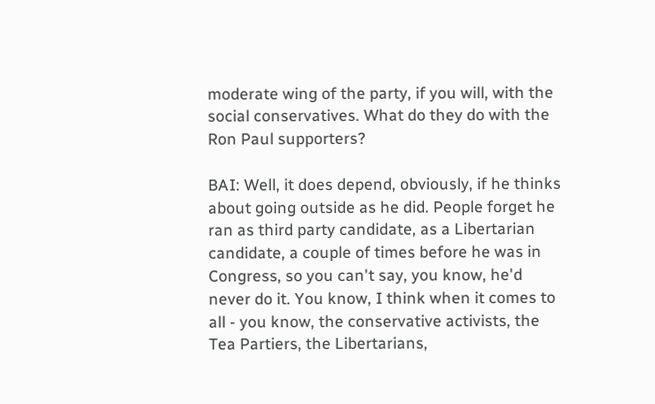moderate wing of the party, if you will, with the social conservatives. What do they do with the Ron Paul supporters?

BAI: Well, it does depend, obviously, if he thinks about going outside as he did. People forget he ran as third party candidate, as a Libertarian candidate, a couple of times before he was in Congress, so you can't say, you know, he'd never do it. You know, I think when it comes to all - you know, the conservative activists, the Tea Partiers, the Libertarians,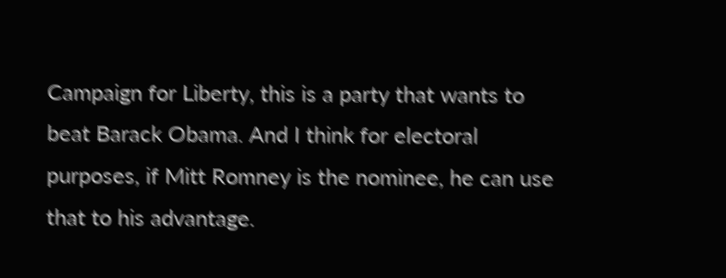Campaign for Liberty, this is a party that wants to beat Barack Obama. And I think for electoral purposes, if Mitt Romney is the nominee, he can use that to his advantage.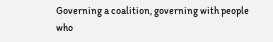Governing a coalition, governing with people who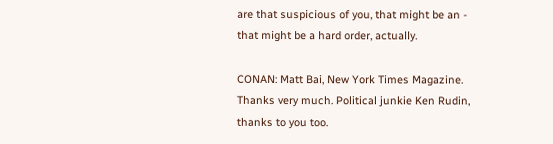are that suspicious of you, that might be an - that might be a hard order, actually.

CONAN: Matt Bai, New York Times Magazine. Thanks very much. Political junkie Ken Rudin, thanks to you too.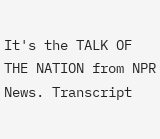It's the TALK OF THE NATION from NPR News. Transcript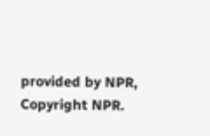provided by NPR, Copyright NPR.